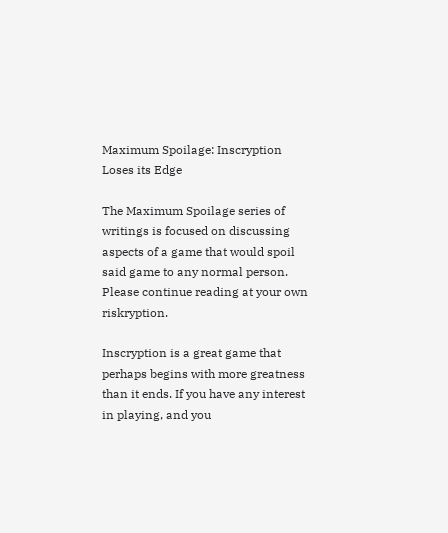Maximum Spoilage: Inscryption Loses its Edge

The Maximum Spoilage series of writings is focused on discussing aspects of a game that would spoil said game to any normal person. Please continue reading at your own riskryption.

Inscryption is a great game that perhaps begins with more greatness than it ends. If you have any interest in playing, and you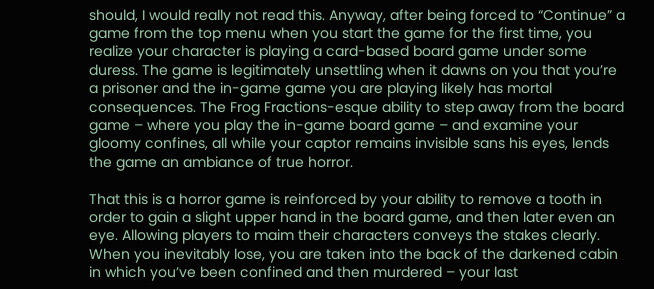should, I would really not read this. Anyway, after being forced to “Continue” a game from the top menu when you start the game for the first time, you realize your character is playing a card-based board game under some duress. The game is legitimately unsettling when it dawns on you that you’re a prisoner and the in-game game you are playing likely has mortal consequences. The Frog Fractions-esque ability to step away from the board game – where you play the in-game board game – and examine your gloomy confines, all while your captor remains invisible sans his eyes, lends the game an ambiance of true horror.

That this is a horror game is reinforced by your ability to remove a tooth in order to gain a slight upper hand in the board game, and then later even an eye. Allowing players to maim their characters conveys the stakes clearly. When you inevitably lose, you are taken into the back of the darkened cabin in which you’ve been confined and then murdered – your last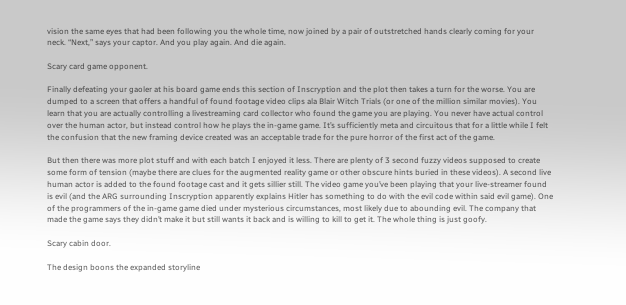vision the same eyes that had been following you the whole time, now joined by a pair of outstretched hands clearly coming for your neck. “Next,” says your captor. And you play again. And die again.

Scary card game opponent.

Finally defeating your gaoler at his board game ends this section of Inscryption and the plot then takes a turn for the worse. You are dumped to a screen that offers a handful of found footage video clips ala Blair Witch Trials (or one of the million similar movies). You learn that you are actually controlling a livestreaming card collector who found the game you are playing. You never have actual control over the human actor, but instead control how he plays the in-game game. It’s sufficiently meta and circuitous that for a little while I felt the confusion that the new framing device created was an acceptable trade for the pure horror of the first act of the game.

But then there was more plot stuff and with each batch I enjoyed it less. There are plenty of 3 second fuzzy videos supposed to create some form of tension (maybe there are clues for the augmented reality game or other obscure hints buried in these videos). A second live human actor is added to the found footage cast and it gets sillier still. The video game you’ve been playing that your live-streamer found is evil (and the ARG surrounding Inscryption apparently explains Hitler has something to do with the evil code within said evil game). One of the programmers of the in-game game died under mysterious circumstances, most likely due to abounding evil. The company that made the game says they didn’t make it but still wants it back and is willing to kill to get it. The whole thing is just goofy.

Scary cabin door.

The design boons the expanded storyline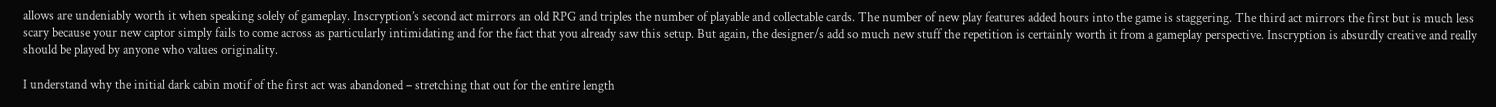allows are undeniably worth it when speaking solely of gameplay. Inscryption’s second act mirrors an old RPG and triples the number of playable and collectable cards. The number of new play features added hours into the game is staggering. The third act mirrors the first but is much less scary because your new captor simply fails to come across as particularly intimidating and for the fact that you already saw this setup. But again, the designer/s add so much new stuff the repetition is certainly worth it from a gameplay perspective. Inscryption is absurdly creative and really should be played by anyone who values originality.

I understand why the initial dark cabin motif of the first act was abandoned – stretching that out for the entire length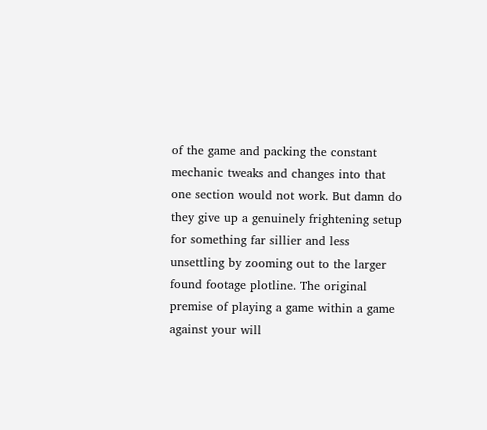of the game and packing the constant mechanic tweaks and changes into that one section would not work. But damn do they give up a genuinely frightening setup for something far sillier and less unsettling by zooming out to the larger found footage plotline. The original premise of playing a game within a game against your will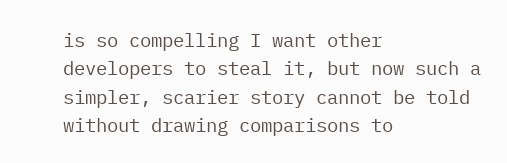is so compelling I want other developers to steal it, but now such a simpler, scarier story cannot be told without drawing comparisons to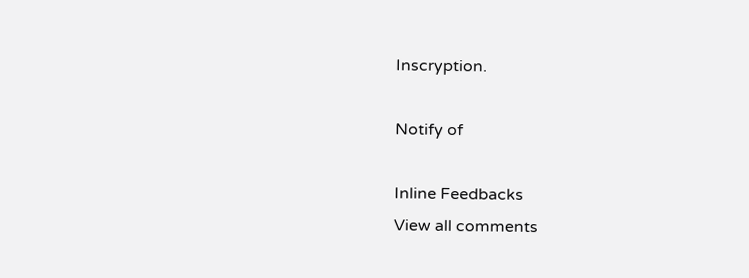Inscryption.

Notify of

Inline Feedbacks
View all comments